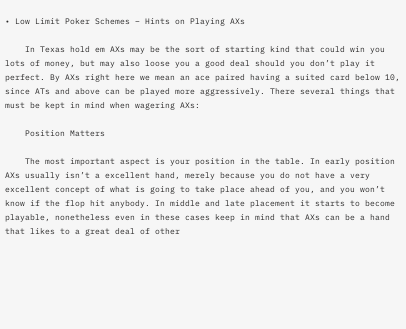• Low Limit Poker Schemes – Hints on Playing AXs

    In Texas hold em AXs may be the sort of starting kind that could win you lots of money, but may also loose you a good deal should you don’t play it perfect. By AXs right here we mean an ace paired having a suited card below 10, since ATs and above can be played more aggressively. There several things that must be kept in mind when wagering AXs:

    Position Matters

    The most important aspect is your position in the table. In early position AXs usually isn’t a excellent hand, merely because you do not have a very excellent concept of what is going to take place ahead of you, and you won’t know if the flop hit anybody. In middle and late placement it starts to become playable, nonetheless even in these cases keep in mind that AXs can be a hand that likes to a great deal of other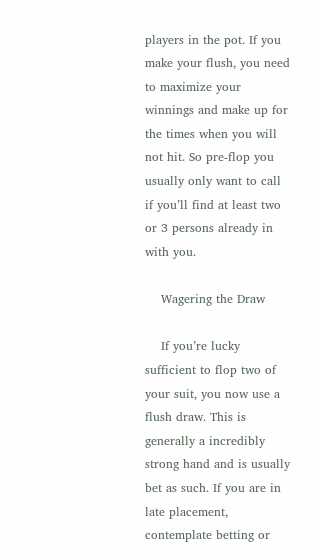players in the pot. If you make your flush, you need to maximize your winnings and make up for the times when you will not hit. So pre-flop you usually only want to call if you’ll find at least two or 3 persons already in with you.

    Wagering the Draw

    If you’re lucky sufficient to flop two of your suit, you now use a flush draw. This is generally a incredibly strong hand and is usually bet as such. If you are in late placement, contemplate betting or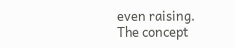even raising. The concept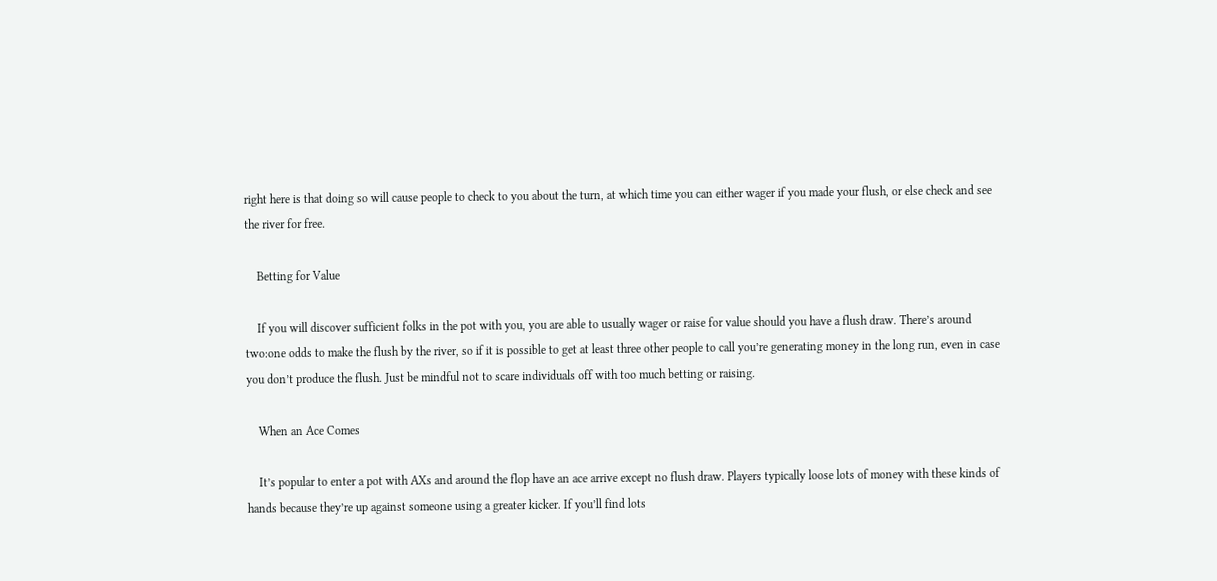right here is that doing so will cause people to check to you about the turn, at which time you can either wager if you made your flush, or else check and see the river for free.

    Betting for Value

    If you will discover sufficient folks in the pot with you, you are able to usually wager or raise for value should you have a flush draw. There’s around two:one odds to make the flush by the river, so if it is possible to get at least three other people to call you’re generating money in the long run, even in case you don’t produce the flush. Just be mindful not to scare individuals off with too much betting or raising.

    When an Ace Comes

    It’s popular to enter a pot with AXs and around the flop have an ace arrive except no flush draw. Players typically loose lots of money with these kinds of hands because they’re up against someone using a greater kicker. If you’ll find lots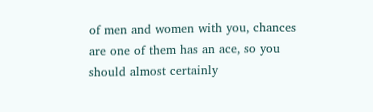of men and women with you, chances are one of them has an ace, so you should almost certainly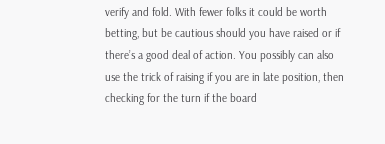verify and fold. With fewer folks it could be worth betting, but be cautious should you have raised or if there’s a good deal of action. You possibly can also use the trick of raising if you are in late position, then checking for the turn if the board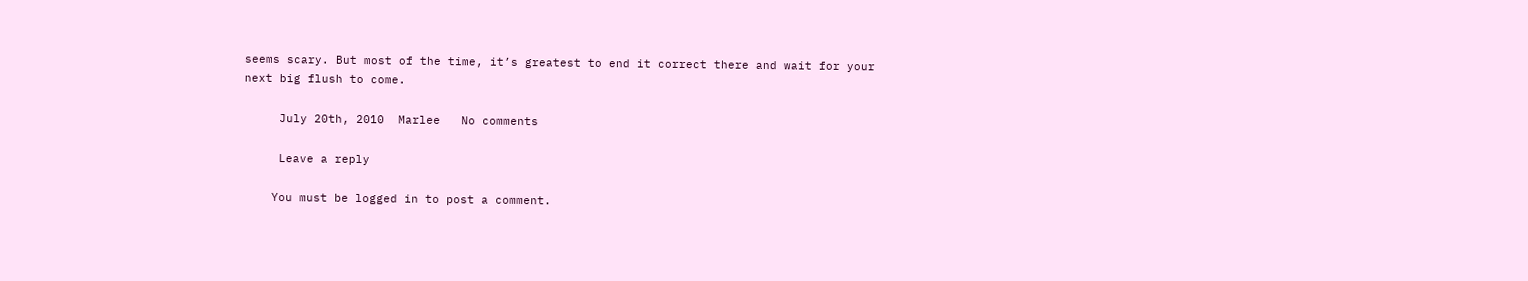seems scary. But most of the time, it’s greatest to end it correct there and wait for your next big flush to come.

     July 20th, 2010  Marlee   No comments

     Leave a reply

    You must be logged in to post a comment.